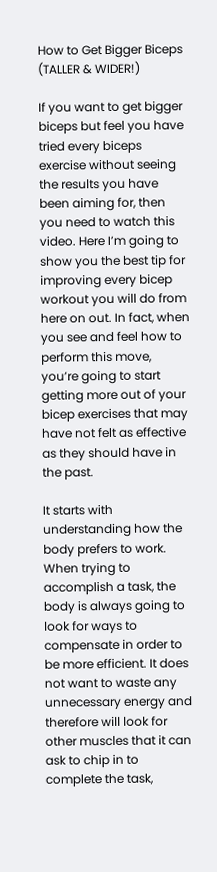How to Get Bigger Biceps (TALLER & WIDER!)

If you want to get bigger biceps but feel you have tried every biceps exercise without seeing the results you have been aiming for, then you need to watch this video. Here I’m going to show you the best tip for improving every bicep workout you will do from here on out. In fact, when you see and feel how to perform this move, you’re going to start getting more out of your bicep exercises that may have not felt as effective as they should have in the past.

It starts with understanding how the body prefers to work. When trying to accomplish a task, the body is always going to look for ways to compensate in order to be more efficient. It does not want to waste any unnecessary energy and therefore will look for other muscles that it can ask to chip in to complete the task,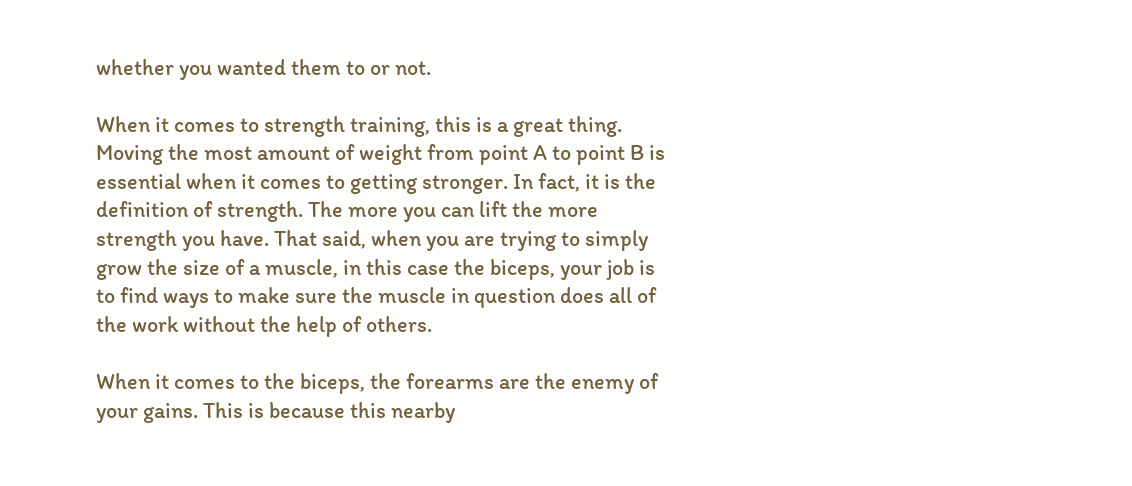whether you wanted them to or not.

When it comes to strength training, this is a great thing. Moving the most amount of weight from point A to point B is essential when it comes to getting stronger. In fact, it is the definition of strength. The more you can lift the more strength you have. That said, when you are trying to simply grow the size of a muscle, in this case the biceps, your job is to find ways to make sure the muscle in question does all of the work without the help of others.

When it comes to the biceps, the forearms are the enemy of your gains. This is because this nearby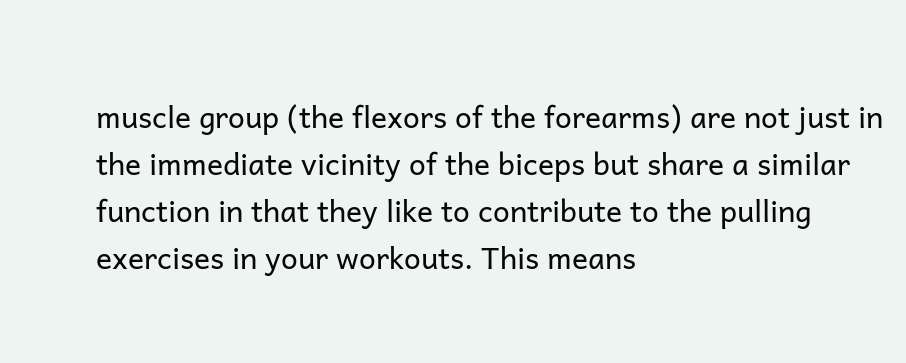muscle group (the flexors of the forearms) are not just in the immediate vicinity of the biceps but share a similar function in that they like to contribute to the pulling exercises in your workouts. This means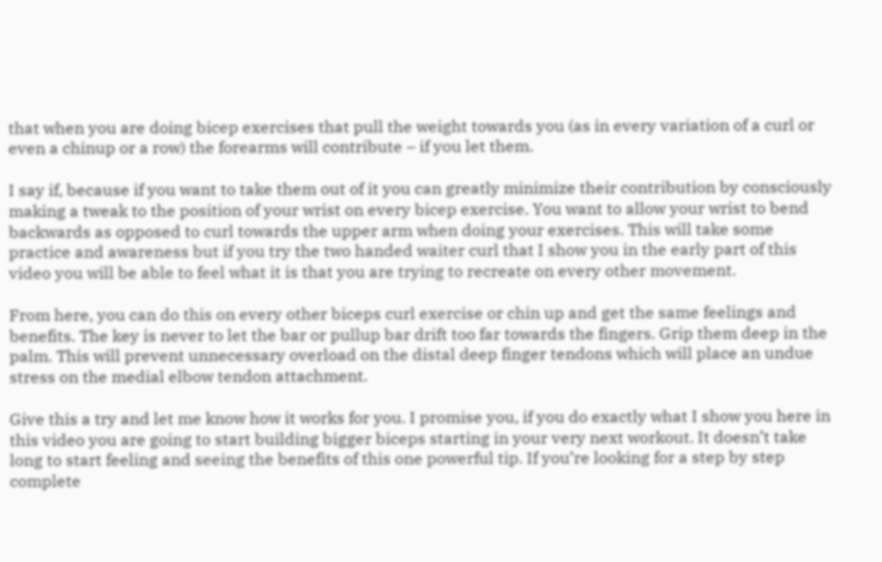that when you are doing bicep exercises that pull the weight towards you (as in every variation of a curl or even a chinup or a row) the forearms will contribute – if you let them.

I say if, because if you want to take them out of it you can greatly minimize their contribution by consciously making a tweak to the position of your wrist on every bicep exercise. You want to allow your wrist to bend backwards as opposed to curl towards the upper arm when doing your exercises. This will take some practice and awareness but if you try the two handed waiter curl that I show you in the early part of this video you will be able to feel what it is that you are trying to recreate on every other movement.

From here, you can do this on every other biceps curl exercise or chin up and get the same feelings and benefits. The key is never to let the bar or pullup bar drift too far towards the fingers. Grip them deep in the palm. This will prevent unnecessary overload on the distal deep finger tendons which will place an undue stress on the medial elbow tendon attachment.

Give this a try and let me know how it works for you. I promise you, if you do exactly what I show you here in this video you are going to start building bigger biceps starting in your very next workout. It doesn’t take long to start feeling and seeing the benefits of this one powerful tip. If you’re looking for a step by step complete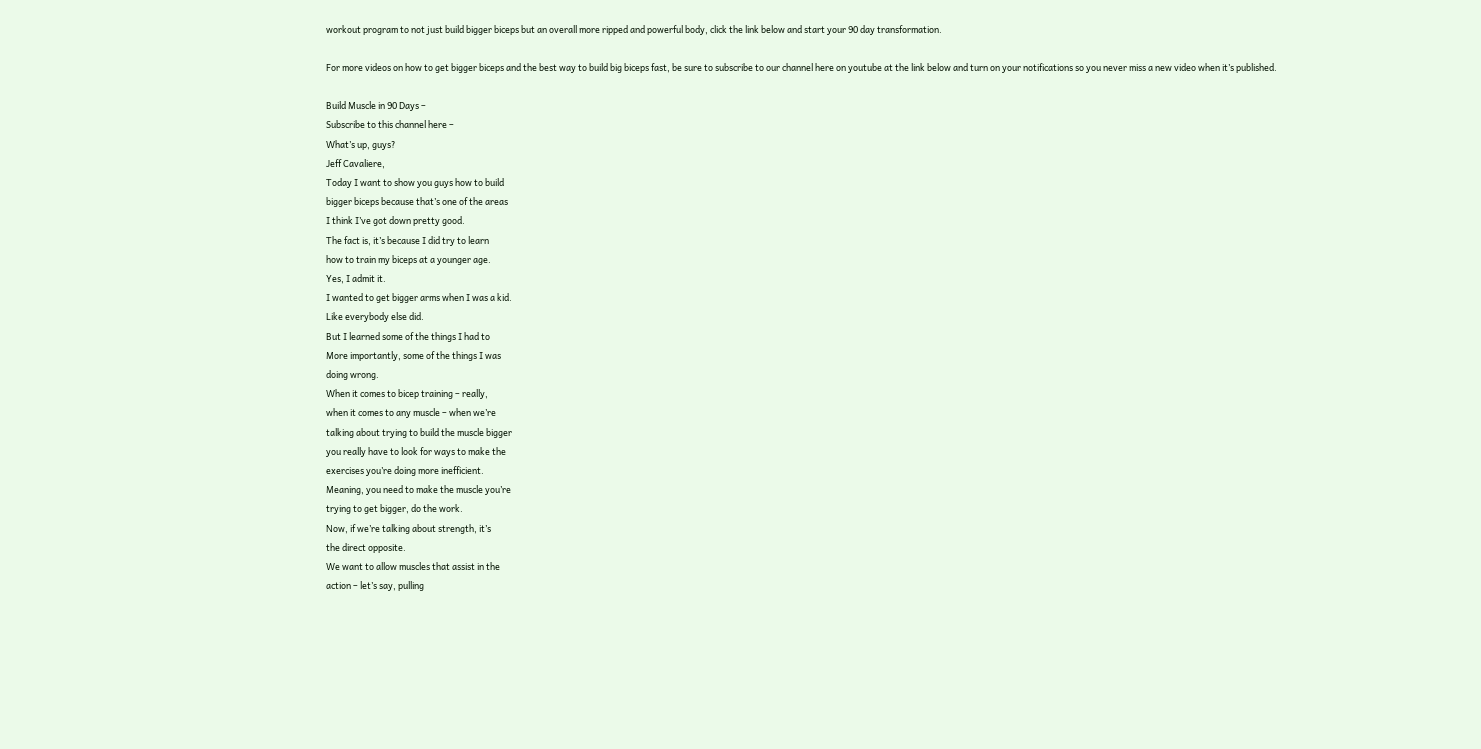workout program to not just build bigger biceps but an overall more ripped and powerful body, click the link below and start your 90 day transformation.

For more videos on how to get bigger biceps and the best way to build big biceps fast, be sure to subscribe to our channel here on youtube at the link below and turn on your notifications so you never miss a new video when it’s published.

Build Muscle in 90 Days –
Subscribe to this channel here –
What’s up, guys?
Jeff Cavaliere,
Today I want to show you guys how to build
bigger biceps because that’s one of the areas
I think I’ve got down pretty good.
The fact is, it’s because I did try to learn
how to train my biceps at a younger age.
Yes, I admit it.
I wanted to get bigger arms when I was a kid.
Like everybody else did.
But I learned some of the things I had to
More importantly, some of the things I was
doing wrong.
When it comes to bicep training – really,
when it comes to any muscle – when we’re
talking about trying to build the muscle bigger
you really have to look for ways to make the
exercises you’re doing more inefficient.
Meaning, you need to make the muscle you’re
trying to get bigger, do the work.
Now, if we’re talking about strength, it’s
the direct opposite.
We want to allow muscles that assist in the
action – let’s say, pulling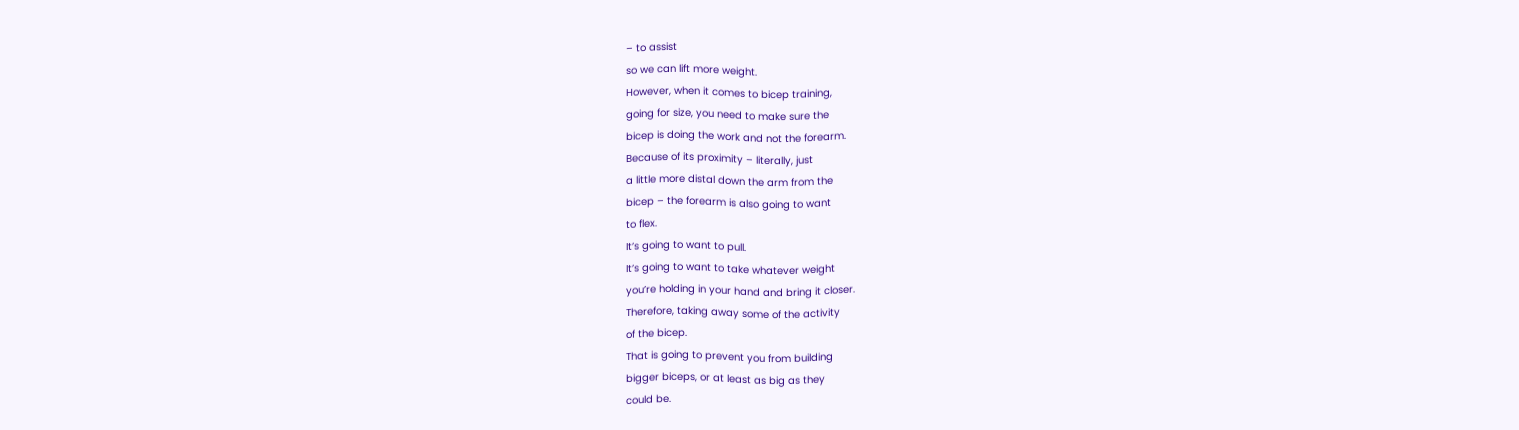– to assist
so we can lift more weight.
However, when it comes to bicep training,
going for size, you need to make sure the
bicep is doing the work and not the forearm.
Because of its proximity – literally, just
a little more distal down the arm from the
bicep – the forearm is also going to want
to flex.
It’s going to want to pull.
It’s going to want to take whatever weight
you’re holding in your hand and bring it closer.
Therefore, taking away some of the activity
of the bicep.
That is going to prevent you from building
bigger biceps, or at least as big as they
could be.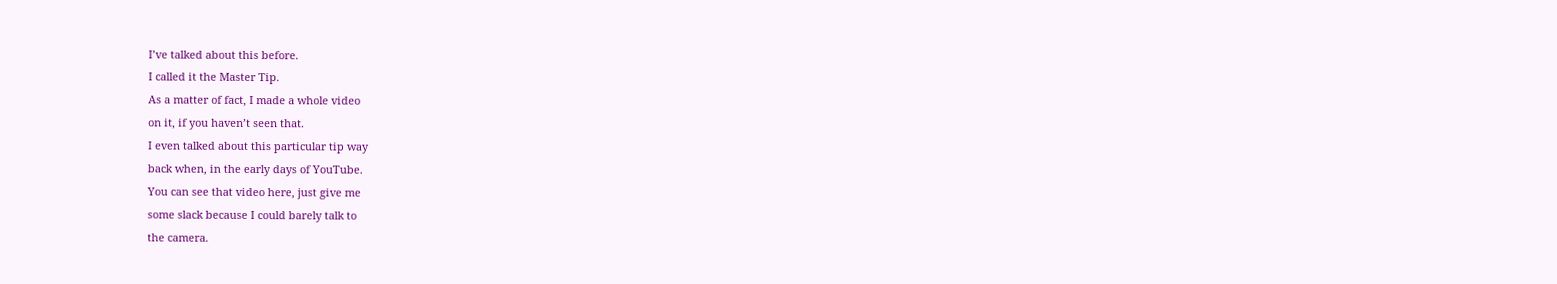I’ve talked about this before.
I called it the Master Tip.
As a matter of fact, I made a whole video
on it, if you haven’t seen that.
I even talked about this particular tip way
back when, in the early days of YouTube.
You can see that video here, just give me
some slack because I could barely talk to
the camera.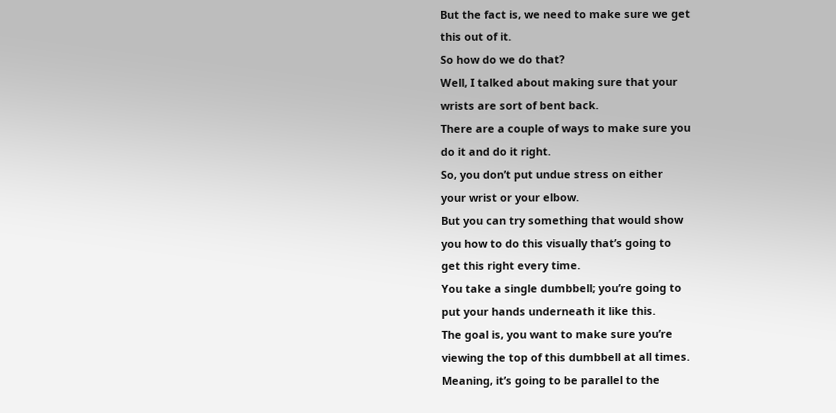But the fact is, we need to make sure we get
this out of it.
So how do we do that?
Well, I talked about making sure that your
wrists are sort of bent back.
There are a couple of ways to make sure you
do it and do it right.
So, you don’t put undue stress on either
your wrist or your elbow.
But you can try something that would show
you how to do this visually that’s going to
get this right every time.
You take a single dumbbell; you’re going to
put your hands underneath it like this.
The goal is, you want to make sure you’re
viewing the top of this dumbbell at all times.
Meaning, it’s going to be parallel to the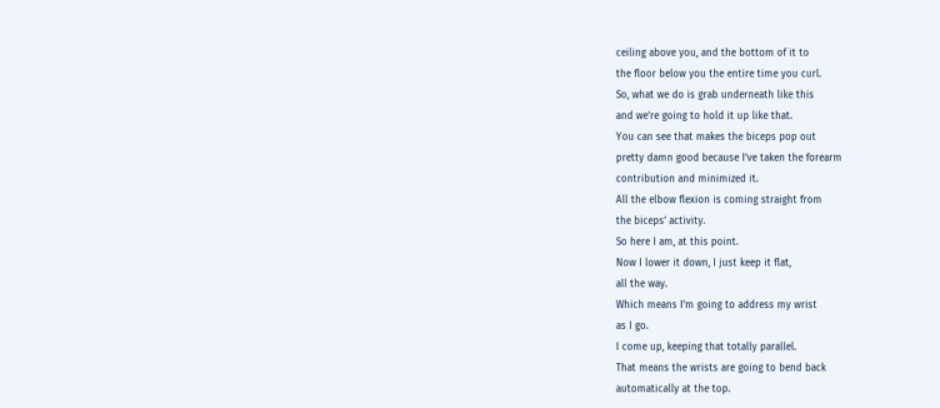ceiling above you, and the bottom of it to
the floor below you the entire time you curl.
So, what we do is grab underneath like this
and we’re going to hold it up like that.
You can see that makes the biceps pop out
pretty damn good because I’ve taken the forearm
contribution and minimized it.
All the elbow flexion is coming straight from
the biceps’ activity.
So here I am, at this point.
Now I lower it down, I just keep it flat,
all the way.
Which means I’m going to address my wrist
as I go.
I come up, keeping that totally parallel.
That means the wrists are going to bend back
automatically at the top.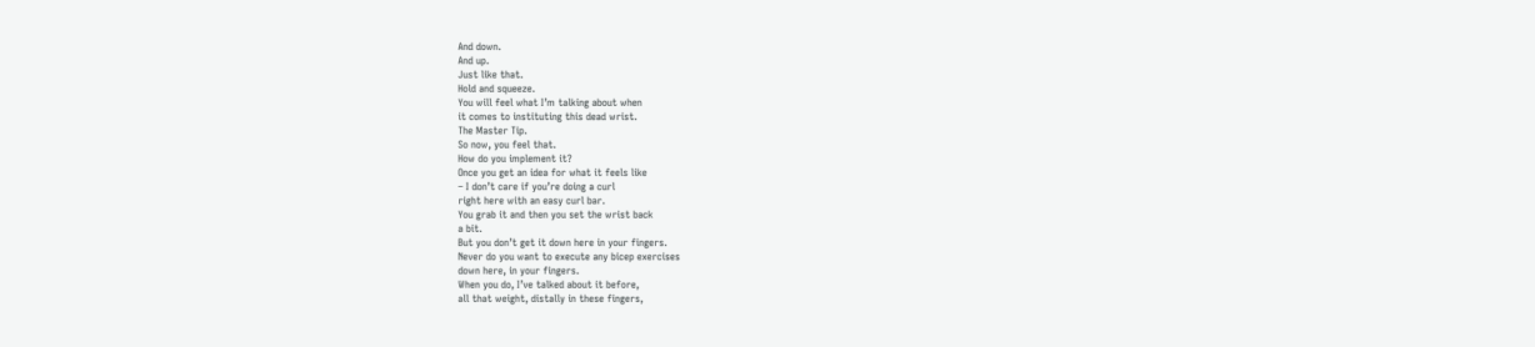And down.
And up.
Just like that.
Hold and squeeze.
You will feel what I’m talking about when
it comes to instituting this dead wrist.
The Master Tip.
So now, you feel that.
How do you implement it?
Once you get an idea for what it feels like
– I don’t care if you’re doing a curl
right here with an easy curl bar.
You grab it and then you set the wrist back
a bit.
But you don’t get it down here in your fingers.
Never do you want to execute any bicep exercises
down here, in your fingers.
When you do, I’ve talked about it before,
all that weight, distally in these fingers,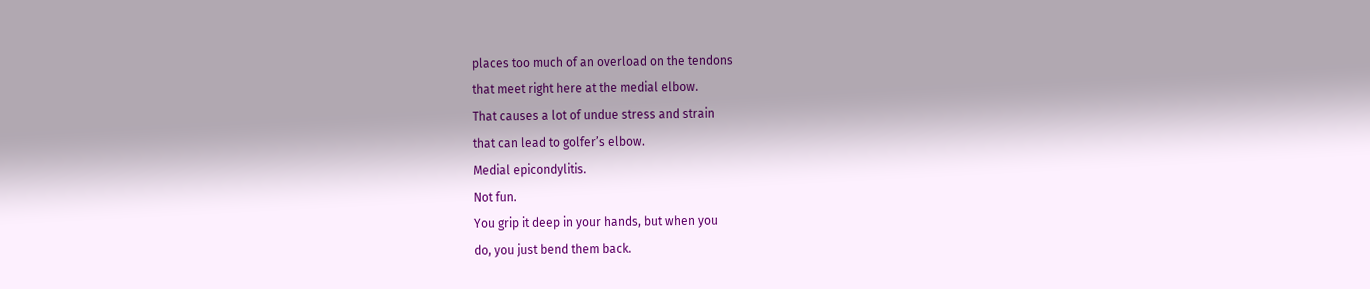places too much of an overload on the tendons
that meet right here at the medial elbow.
That causes a lot of undue stress and strain
that can lead to golfer’s elbow.
Medial epicondylitis.
Not fun.
You grip it deep in your hands, but when you
do, you just bend them back.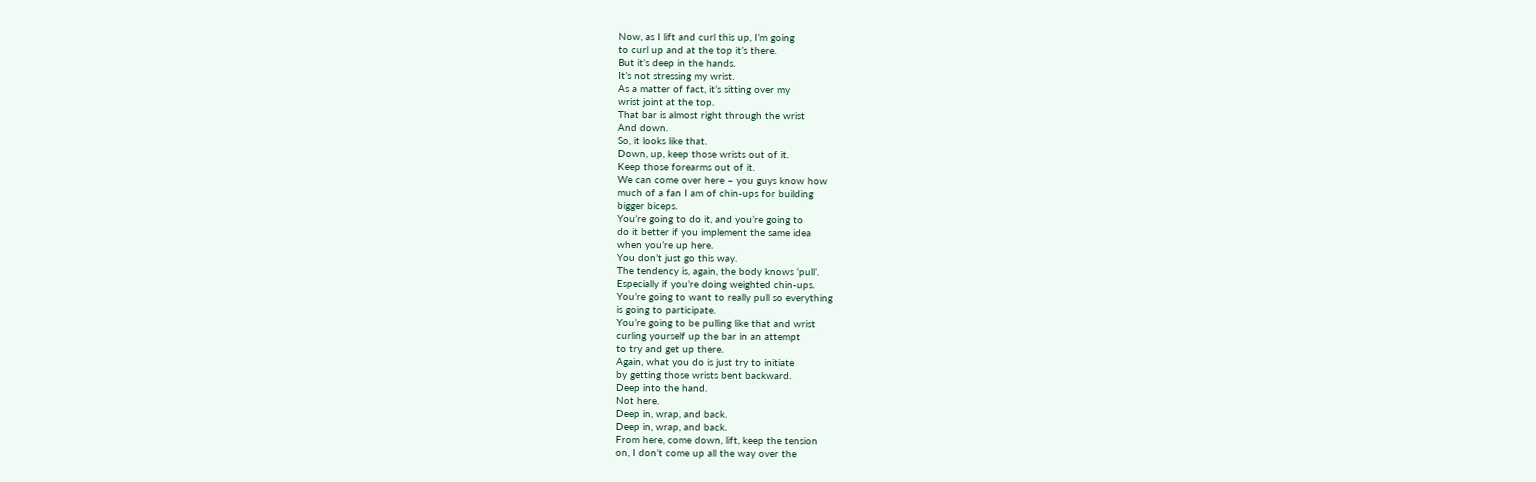Now, as I lift and curl this up, I’m going
to curl up and at the top it’s there.
But it’s deep in the hands.
It’s not stressing my wrist.
As a matter of fact, it’s sitting over my
wrist joint at the top.
That bar is almost right through the wrist
And down.
So, it looks like that.
Down, up, keep those wrists out of it.
Keep those forearms out of it.
We can come over here – you guys know how
much of a fan I am of chin-ups for building
bigger biceps.
You’re going to do it, and you’re going to
do it better if you implement the same idea
when you’re up here.
You don’t just go this way.
The tendency is, again, the body knows ‘pull’.
Especially if you’re doing weighted chin-ups.
You’re going to want to really pull so everything
is going to participate.
You’re going to be pulling like that and wrist
curling yourself up the bar in an attempt
to try and get up there.
Again, what you do is just try to initiate
by getting those wrists bent backward.
Deep into the hand.
Not here.
Deep in, wrap, and back.
Deep in, wrap, and back.
From here, come down, lift, keep the tension
on, I don’t come up all the way over the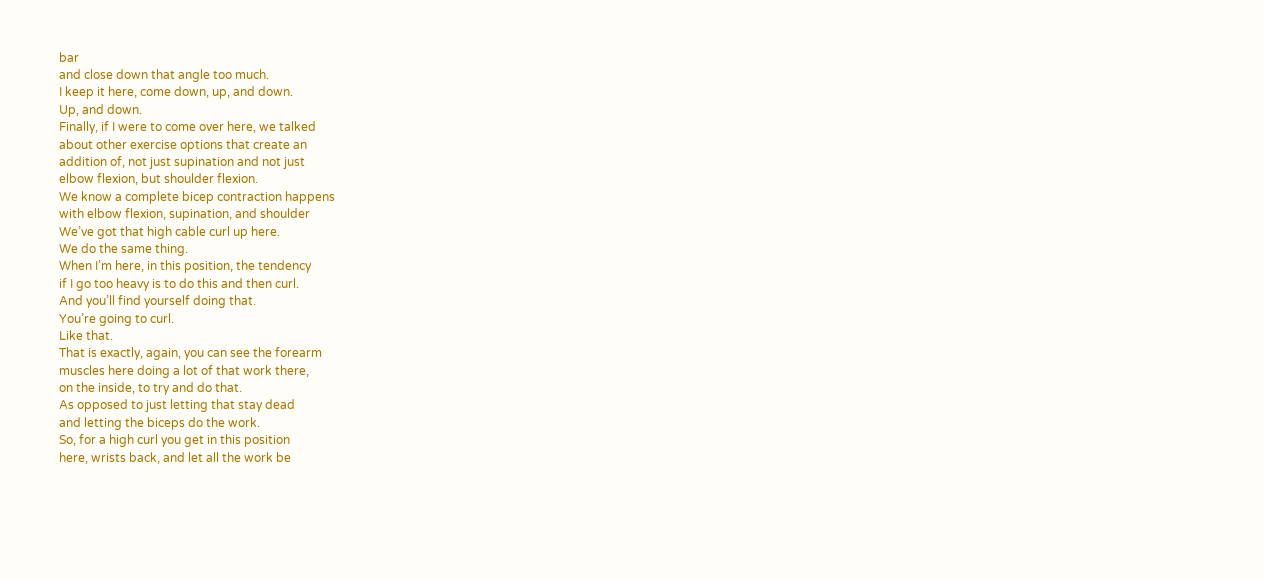bar
and close down that angle too much.
I keep it here, come down, up, and down.
Up, and down.
Finally, if I were to come over here, we talked
about other exercise options that create an
addition of, not just supination and not just
elbow flexion, but shoulder flexion.
We know a complete bicep contraction happens
with elbow flexion, supination, and shoulder
We’ve got that high cable curl up here.
We do the same thing.
When I’m here, in this position, the tendency
if I go too heavy is to do this and then curl.
And you’ll find yourself doing that.
You’re going to curl.
Like that.
That is exactly, again, you can see the forearm
muscles here doing a lot of that work there,
on the inside, to try and do that.
As opposed to just letting that stay dead
and letting the biceps do the work.
So, for a high curl you get in this position
here, wrists back, and let all the work be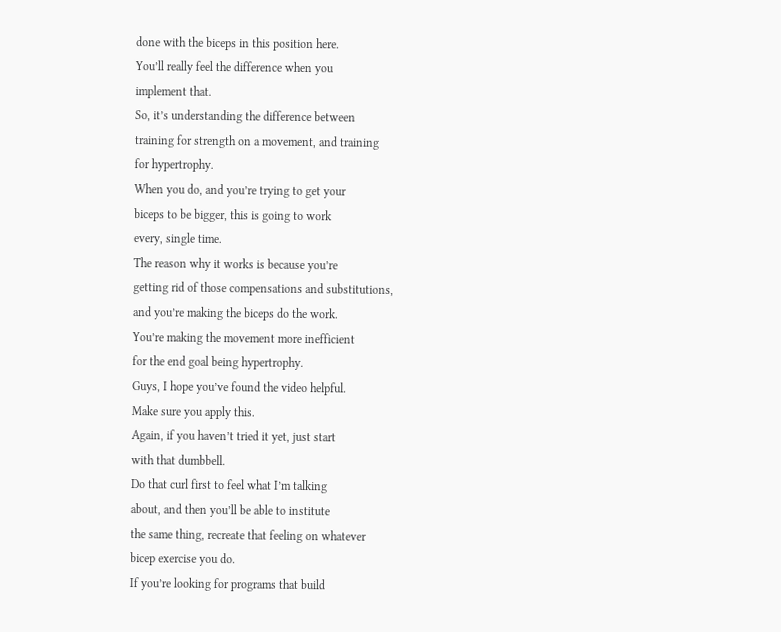done with the biceps in this position here.
You’ll really feel the difference when you
implement that.
So, it’s understanding the difference between
training for strength on a movement, and training
for hypertrophy.
When you do, and you’re trying to get your
biceps to be bigger, this is going to work
every, single time.
The reason why it works is because you’re
getting rid of those compensations and substitutions,
and you’re making the biceps do the work.
You’re making the movement more inefficient
for the end goal being hypertrophy.
Guys, I hope you’ve found the video helpful.
Make sure you apply this.
Again, if you haven’t tried it yet, just start
with that dumbbell.
Do that curl first to feel what I’m talking
about, and then you’ll be able to institute
the same thing, recreate that feeling on whatever
bicep exercise you do.
If you’re looking for programs that build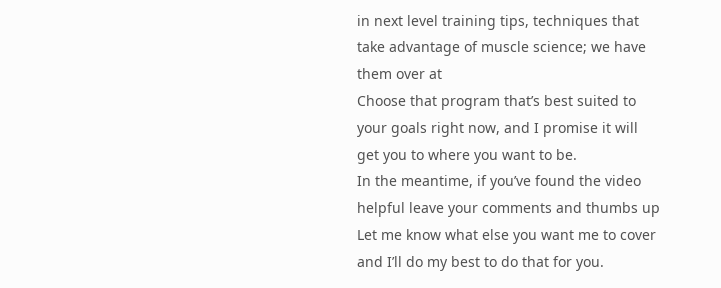in next level training tips, techniques that
take advantage of muscle science; we have
them over at
Choose that program that’s best suited to
your goals right now, and I promise it will
get you to where you want to be.
In the meantime, if you’ve found the video
helpful leave your comments and thumbs up
Let me know what else you want me to cover
and I’ll do my best to do that for you.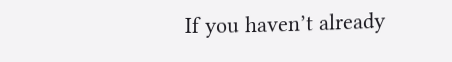If you haven’t already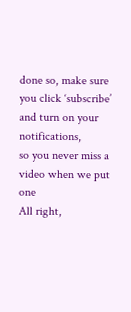done so, make sure
you click ‘subscribe’ and turn on your notifications,
so you never miss a video when we put one
All right,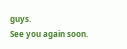guys.
See you again soon.